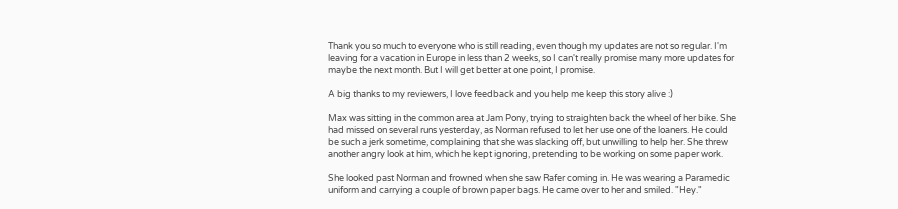Thank you so much to everyone who is still reading, even though my updates are not so regular. I'm leaving for a vacation in Europe in less than 2 weeks, so I can't really promise many more updates for maybe the next month. But I will get better at one point, I promise.

A big thanks to my reviewers, I love feedback and you help me keep this story alive :)

Max was sitting in the common area at Jam Pony, trying to straighten back the wheel of her bike. She had missed on several runs yesterday, as Norman refused to let her use one of the loaners. He could be such a jerk sometime, complaining that she was slacking off, but unwilling to help her. She threw another angry look at him, which he kept ignoring, pretending to be working on some paper work.

She looked past Norman and frowned when she saw Rafer coming in. He was wearing a Paramedic uniform and carrying a couple of brown paper bags. He came over to her and smiled. "Hey."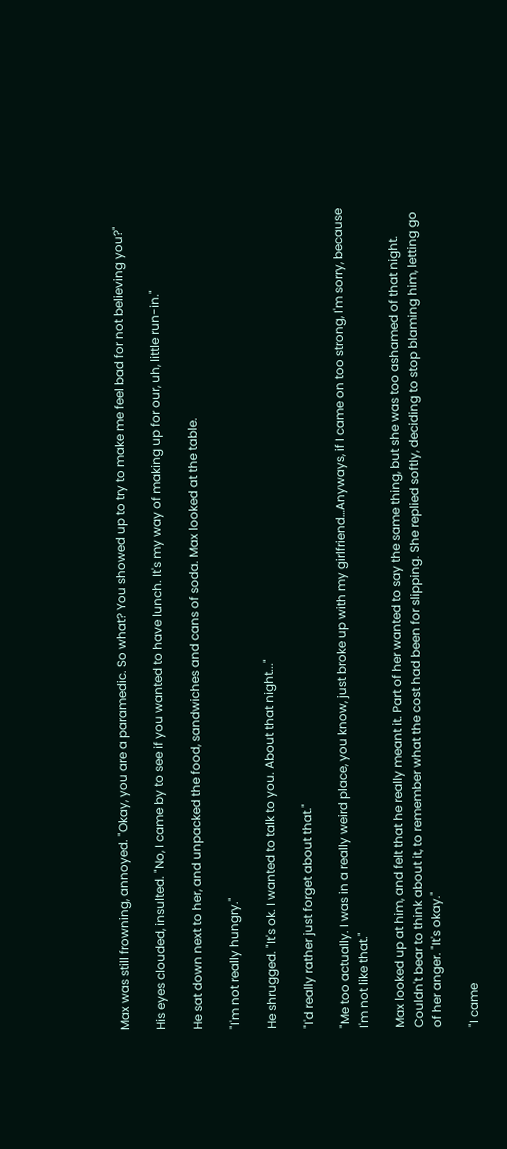Max was still frowning, annoyed. "Okay, you are a paramedic. So what? You showed up to try to make me feel bad for not believing you?"

His eyes clouded, insulted. "No, I came by to see if you wanted to have lunch. It's my way of making up for our, uh, little run-in."

He sat down next to her, and unpacked the food, sandwiches and cans of soda. Max looked at the table.

"I'm not really hungry."

He shrugged. "It's ok. I wanted to talk to you. About that night..."

"I'd really rather just forget about that."

"Me too actually. I was in a really weird place, you know, just broke up with my girlfriend…Anyways, if I came on too strong, I'm sorry, because I'm not like that."

Max looked up at him, and felt that he really meant it. Part of her wanted to say the same thing, but she was too ashamed of that night. Couldn't bear to think about it, to remember what the cost had been for slipping. She replied softly, deciding to stop blaming him, letting go of her anger. "It's okay."

"I came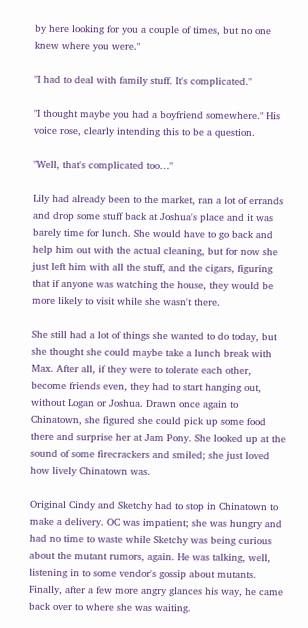by here looking for you a couple of times, but no one knew where you were."

"I had to deal with family stuff. It's complicated."

"I thought maybe you had a boyfriend somewhere." His voice rose, clearly intending this to be a question.

"Well, that's complicated too…"

Lily had already been to the market, ran a lot of errands and drop some stuff back at Joshua's place and it was barely time for lunch. She would have to go back and help him out with the actual cleaning, but for now she just left him with all the stuff, and the cigars, figuring that if anyone was watching the house, they would be more likely to visit while she wasn't there.

She still had a lot of things she wanted to do today, but she thought she could maybe take a lunch break with Max. After all, if they were to tolerate each other, become friends even, they had to start hanging out, without Logan or Joshua. Drawn once again to Chinatown, she figured she could pick up some food there and surprise her at Jam Pony. She looked up at the sound of some firecrackers and smiled; she just loved how lively Chinatown was.

Original Cindy and Sketchy had to stop in Chinatown to make a delivery. OC was impatient; she was hungry and had no time to waste while Sketchy was being curious about the mutant rumors, again. He was talking, well, listening in to some vendor's gossip about mutants. Finally, after a few more angry glances his way, he came back over to where she was waiting.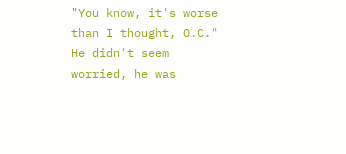"You know, it's worse than I thought, O.C." He didn't seem worried, he was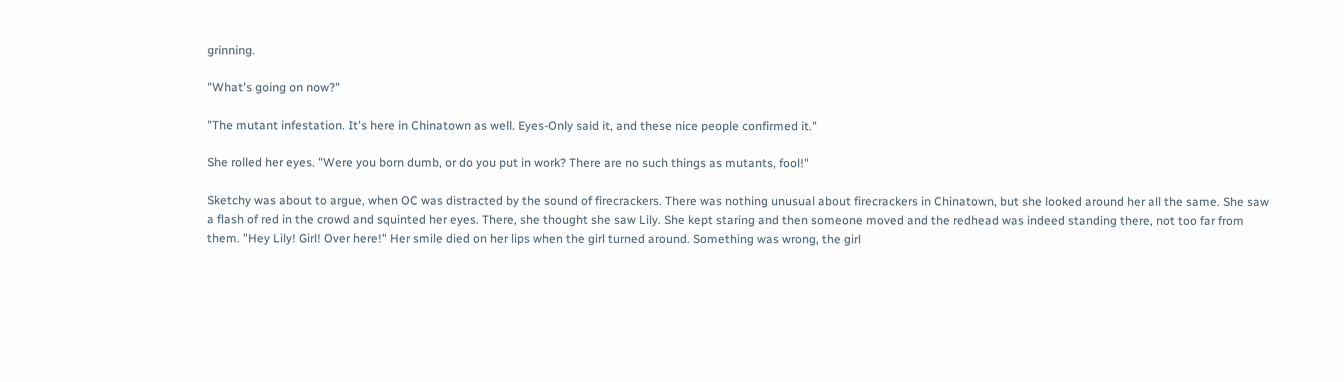grinning.

"What's going on now?"

"The mutant infestation. It's here in Chinatown as well. Eyes-Only said it, and these nice people confirmed it."

She rolled her eyes. "Were you born dumb, or do you put in work? There are no such things as mutants, fool!"

Sketchy was about to argue, when OC was distracted by the sound of firecrackers. There was nothing unusual about firecrackers in Chinatown, but she looked around her all the same. She saw a flash of red in the crowd and squinted her eyes. There, she thought she saw Lily. She kept staring and then someone moved and the redhead was indeed standing there, not too far from them. "Hey Lily! Girl! Over here!" Her smile died on her lips when the girl turned around. Something was wrong, the girl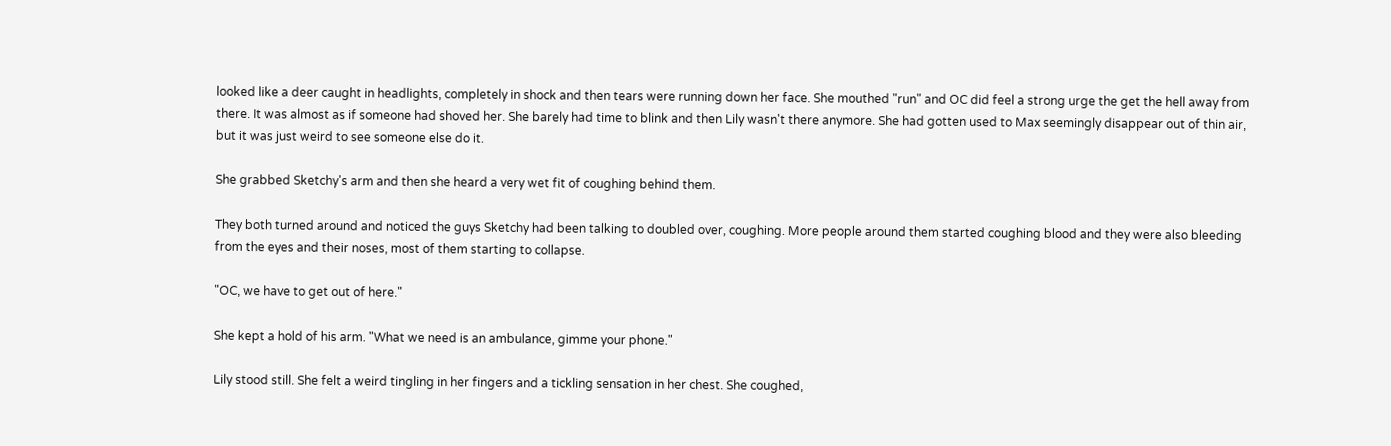looked like a deer caught in headlights, completely in shock and then tears were running down her face. She mouthed "run" and OC did feel a strong urge the get the hell away from there. It was almost as if someone had shoved her. She barely had time to blink and then Lily wasn't there anymore. She had gotten used to Max seemingly disappear out of thin air, but it was just weird to see someone else do it.

She grabbed Sketchy's arm and then she heard a very wet fit of coughing behind them.

They both turned around and noticed the guys Sketchy had been talking to doubled over, coughing. More people around them started coughing blood and they were also bleeding from the eyes and their noses, most of them starting to collapse.

"OC, we have to get out of here."

She kept a hold of his arm. "What we need is an ambulance, gimme your phone."

Lily stood still. She felt a weird tingling in her fingers and a tickling sensation in her chest. She coughed,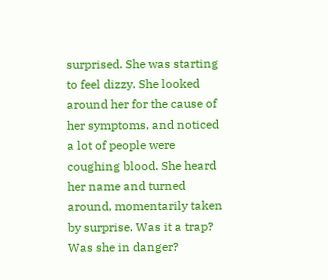surprised. She was starting to feel dizzy. She looked around her for the cause of her symptoms, and noticed a lot of people were coughing blood. She heard her name and turned around, momentarily taken by surprise. Was it a trap? Was she in danger?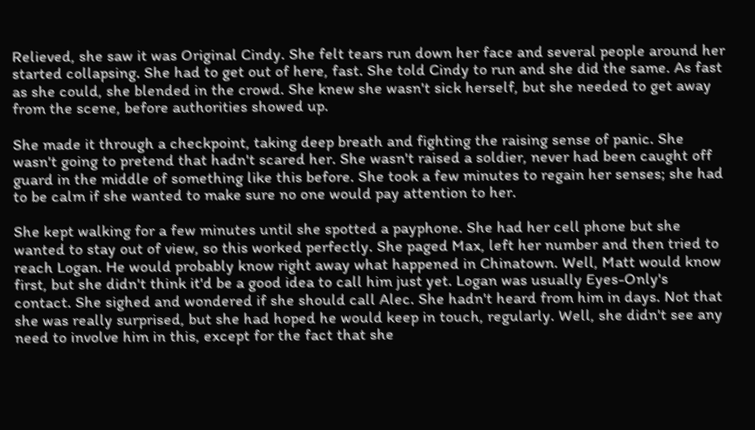Relieved, she saw it was Original Cindy. She felt tears run down her face and several people around her started collapsing. She had to get out of here, fast. She told Cindy to run and she did the same. As fast as she could, she blended in the crowd. She knew she wasn't sick herself, but she needed to get away from the scene, before authorities showed up.

She made it through a checkpoint, taking deep breath and fighting the raising sense of panic. She wasn't going to pretend that hadn't scared her. She wasn't raised a soldier, never had been caught off guard in the middle of something like this before. She took a few minutes to regain her senses; she had to be calm if she wanted to make sure no one would pay attention to her.

She kept walking for a few minutes until she spotted a payphone. She had her cell phone but she wanted to stay out of view, so this worked perfectly. She paged Max, left her number and then tried to reach Logan. He would probably know right away what happened in Chinatown. Well, Matt would know first, but she didn't think it'd be a good idea to call him just yet. Logan was usually Eyes-Only's contact. She sighed and wondered if she should call Alec. She hadn't heard from him in days. Not that she was really surprised, but she had hoped he would keep in touch, regularly. Well, she didn't see any need to involve him in this, except for the fact that she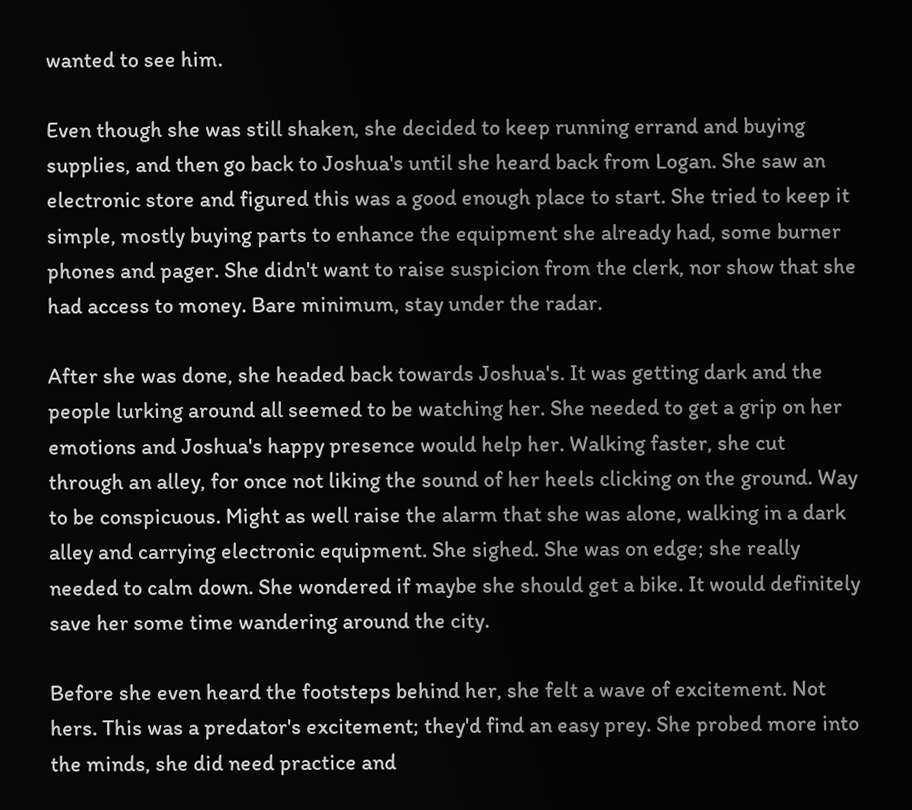wanted to see him.

Even though she was still shaken, she decided to keep running errand and buying supplies, and then go back to Joshua's until she heard back from Logan. She saw an electronic store and figured this was a good enough place to start. She tried to keep it simple, mostly buying parts to enhance the equipment she already had, some burner phones and pager. She didn't want to raise suspicion from the clerk, nor show that she had access to money. Bare minimum, stay under the radar.

After she was done, she headed back towards Joshua's. It was getting dark and the people lurking around all seemed to be watching her. She needed to get a grip on her emotions and Joshua's happy presence would help her. Walking faster, she cut through an alley, for once not liking the sound of her heels clicking on the ground. Way to be conspicuous. Might as well raise the alarm that she was alone, walking in a dark alley and carrying electronic equipment. She sighed. She was on edge; she really needed to calm down. She wondered if maybe she should get a bike. It would definitely save her some time wandering around the city.

Before she even heard the footsteps behind her, she felt a wave of excitement. Not hers. This was a predator's excitement; they'd find an easy prey. She probed more into the minds, she did need practice and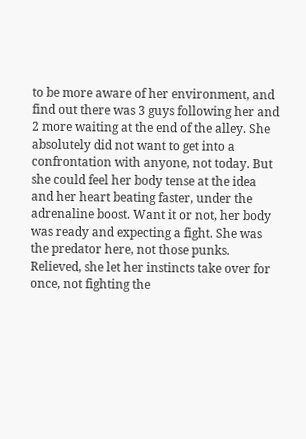to be more aware of her environment, and find out there was 3 guys following her and 2 more waiting at the end of the alley. She absolutely did not want to get into a confrontation with anyone, not today. But she could feel her body tense at the idea and her heart beating faster, under the adrenaline boost. Want it or not, her body was ready and expecting a fight. She was the predator here, not those punks. Relieved, she let her instincts take over for once, not fighting the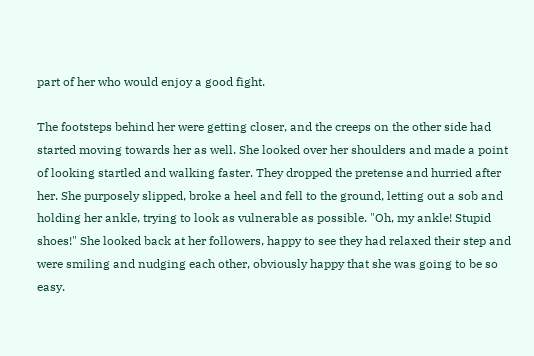part of her who would enjoy a good fight.

The footsteps behind her were getting closer, and the creeps on the other side had started moving towards her as well. She looked over her shoulders and made a point of looking startled and walking faster. They dropped the pretense and hurried after her. She purposely slipped, broke a heel and fell to the ground, letting out a sob and holding her ankle, trying to look as vulnerable as possible. "Oh, my ankle! Stupid shoes!" She looked back at her followers, happy to see they had relaxed their step and were smiling and nudging each other, obviously happy that she was going to be so easy.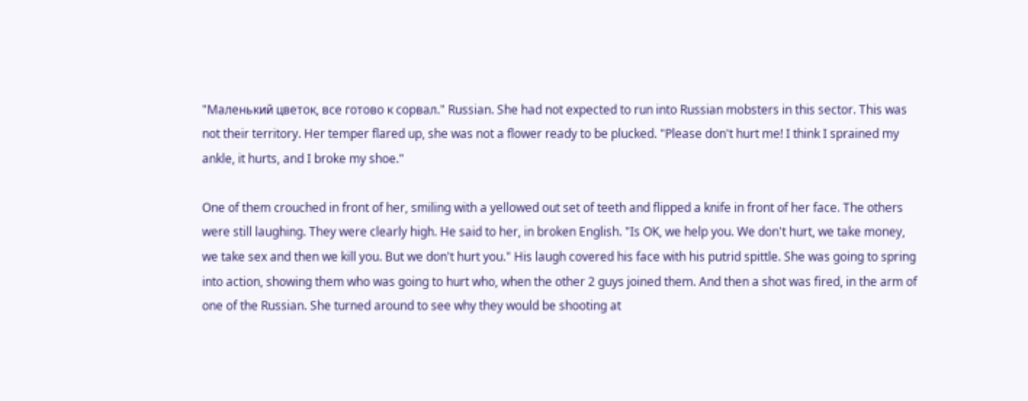"Маленький цветок, все готово к сорвал." Russian. She had not expected to run into Russian mobsters in this sector. This was not their territory. Her temper flared up, she was not a flower ready to be plucked. "Please don't hurt me! I think I sprained my ankle, it hurts, and I broke my shoe."

One of them crouched in front of her, smiling with a yellowed out set of teeth and flipped a knife in front of her face. The others were still laughing. They were clearly high. He said to her, in broken English. "Is OK, we help you. We don't hurt, we take money, we take sex and then we kill you. But we don't hurt you." His laugh covered his face with his putrid spittle. She was going to spring into action, showing them who was going to hurt who, when the other 2 guys joined them. And then a shot was fired, in the arm of one of the Russian. She turned around to see why they would be shooting at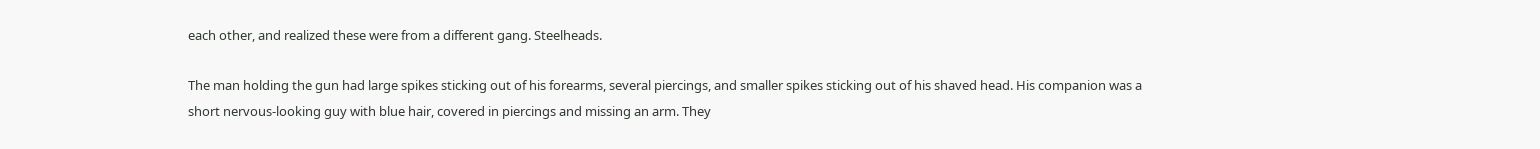each other, and realized these were from a different gang. Steelheads.

The man holding the gun had large spikes sticking out of his forearms, several piercings, and smaller spikes sticking out of his shaved head. His companion was a short nervous-looking guy with blue hair, covered in piercings and missing an arm. They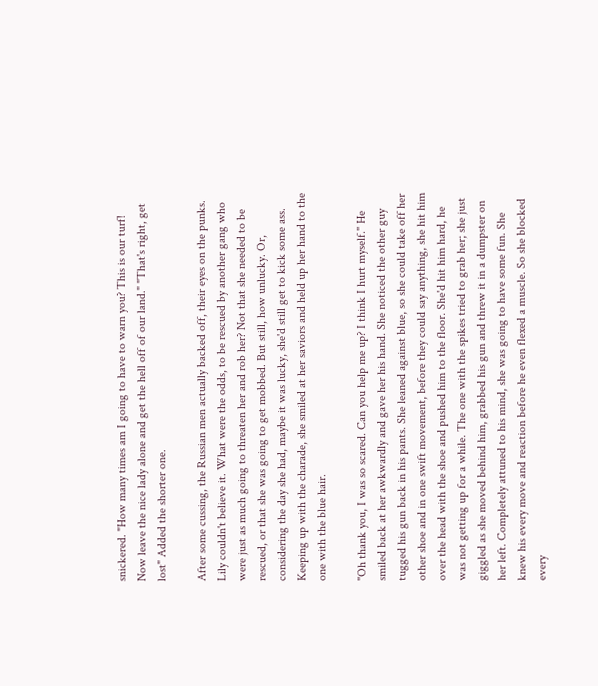snickered. "How many times am I going to have to warn you? This is our turf! Now leave the nice lady alone and get the hell off of our land." "That's right, get lost" Added the shorter one.

After some cussing, the Russian men actually backed off, their eyes on the punks. Lily couldn't believe it. What were the odds, to be rescued by another gang who were just as much going to threaten her and rob her? Not that she needed to be rescued, or that she was going to get mobbed. But still, how unlucky. Or, considering the day she had, maybe it was lucky, she'd still get to kick some ass. Keeping up with the charade, she smiled at her saviors and held up her hand to the one with the blue hair.

"Oh thank you, I was so scared. Can you help me up? I think I hurt myself." He smiled back at her awkwardly and gave her his hand. She noticed the other guy tugged his gun back in his pants. She leaned against blue, so she could take off her other shoe and in one swift movement, before they could say anything, she hit him over the head with the shoe and pushed him to the floor. She'd hit him hard, he was not getting up for a while. The one with the spikes tried to grab her; she just giggled as she moved behind him, grabbed his gun and threw it in a dumpster on her left. Completely attuned to his mind, she was going to have some fun. She knew his every move and reaction before he even flexed a muscle. So she blocked every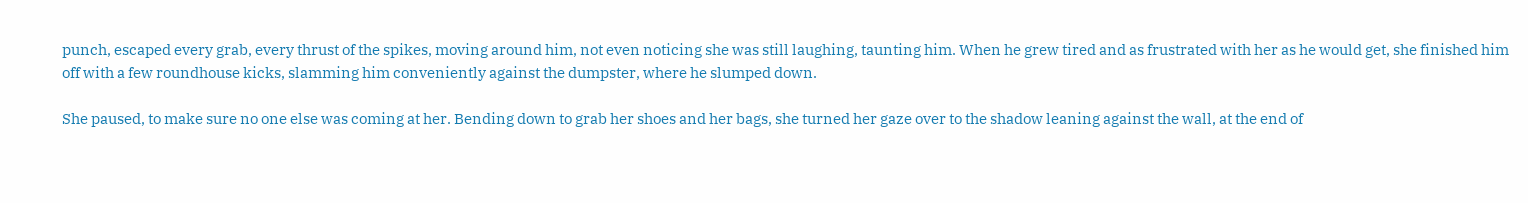punch, escaped every grab, every thrust of the spikes, moving around him, not even noticing she was still laughing, taunting him. When he grew tired and as frustrated with her as he would get, she finished him off with a few roundhouse kicks, slamming him conveniently against the dumpster, where he slumped down.

She paused, to make sure no one else was coming at her. Bending down to grab her shoes and her bags, she turned her gaze over to the shadow leaning against the wall, at the end of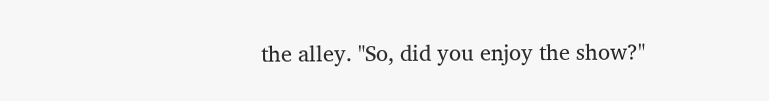the alley. "So, did you enjoy the show?"